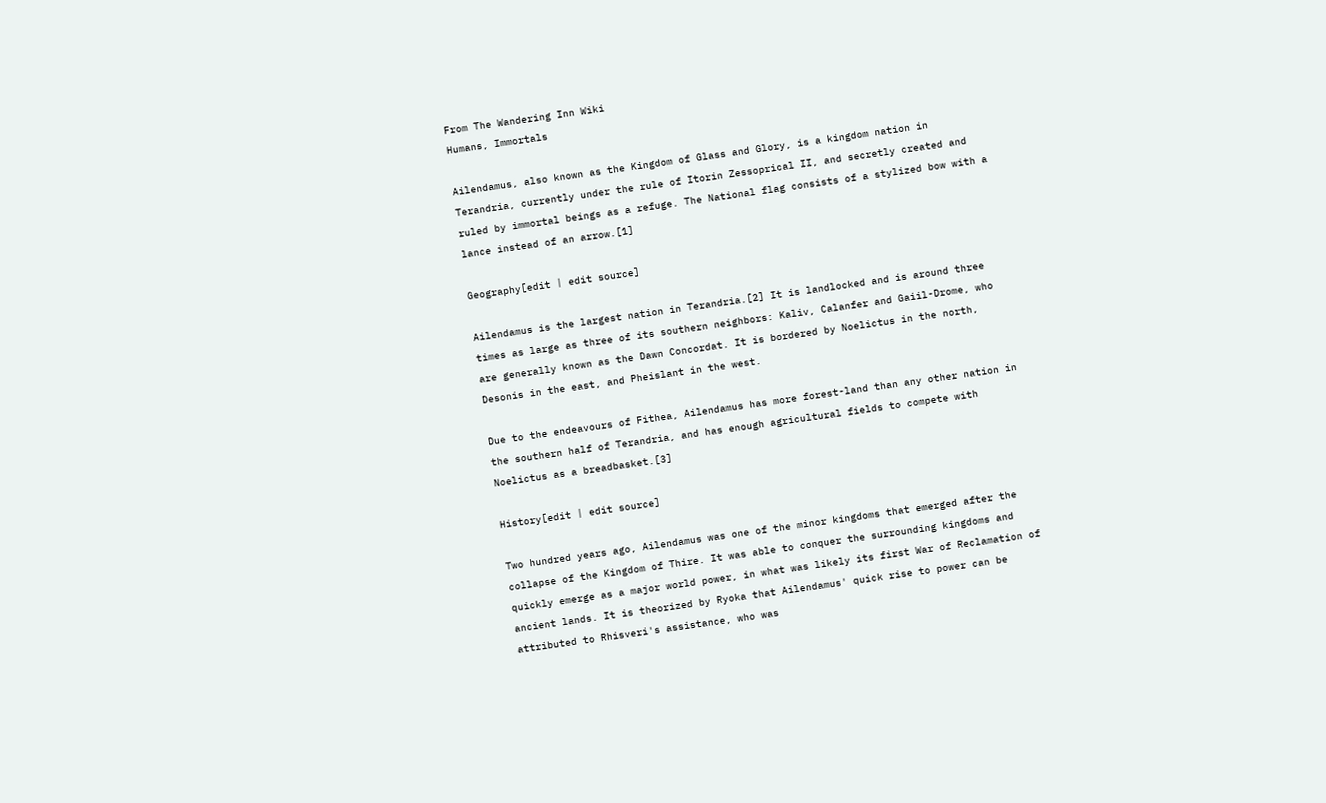From The Wandering Inn Wiki
Humans, Immortals

Ailendamus, also known as the Kingdom of Glass and Glory, is a kingdom nation in Terandria, currently under the rule of Itorin Zessoprical II, and secretly created and ruled by immortal beings as a refuge. The National flag consists of a stylized bow with a lance instead of an arrow.[1]

Geography[edit | edit source]

Ailendamus is the largest nation in Terandria.[2] It is landlocked and is around three times as large as three of its southern neighbors: Kaliv, Calanfer and Gaiil-Drome, who are generally known as the Dawn Concordat. It is bordered by Noelictus in the north, Desonis in the east, and Pheislant in the west.

Due to the endeavours of Fithea, Ailendamus has more forest-land than any other nation in the southern half of Terandria, and has enough agricultural fields to compete with Noelictus as a breadbasket.[3]

History[edit | edit source]

Two hundred years ago, Ailendamus was one of the minor kingdoms that emerged after the collapse of the Kingdom of Thire. It was able to conquer the surrounding kingdoms and quickly emerge as a major world power, in what was likely its first War of Reclamation of ancient lands. It is theorized by Ryoka that Ailendamus' quick rise to power can be attributed to Rhisveri's assistance, who was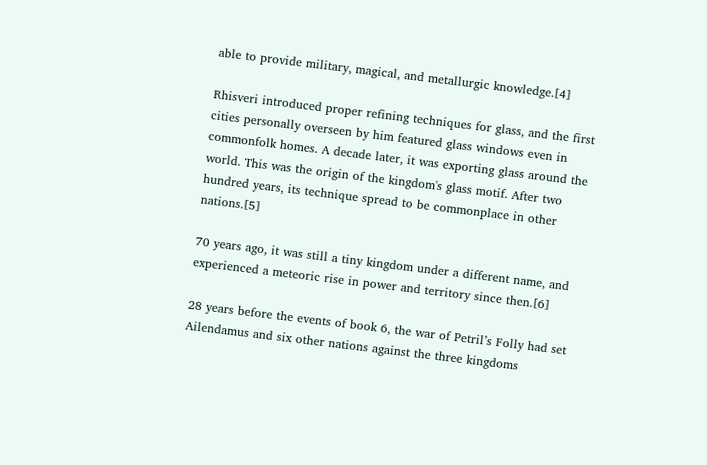able to provide military, magical, and metallurgic knowledge.[4]

Rhisveri introduced proper refining techniques for glass, and the first cities personally overseen by him featured glass windows even in commonfolk homes. A decade later, it was exporting glass around the world. This was the origin of the kingdom's glass motif. After two hundred years, its technique spread to be commonplace in other nations.[5]

70 years ago, it was still a tiny kingdom under a different name, and experienced a meteoric rise in power and territory since then.[6]

28 years before the events of book 6, the war of Petril’s Folly had set Ailendamus and six other nations against the three kingdoms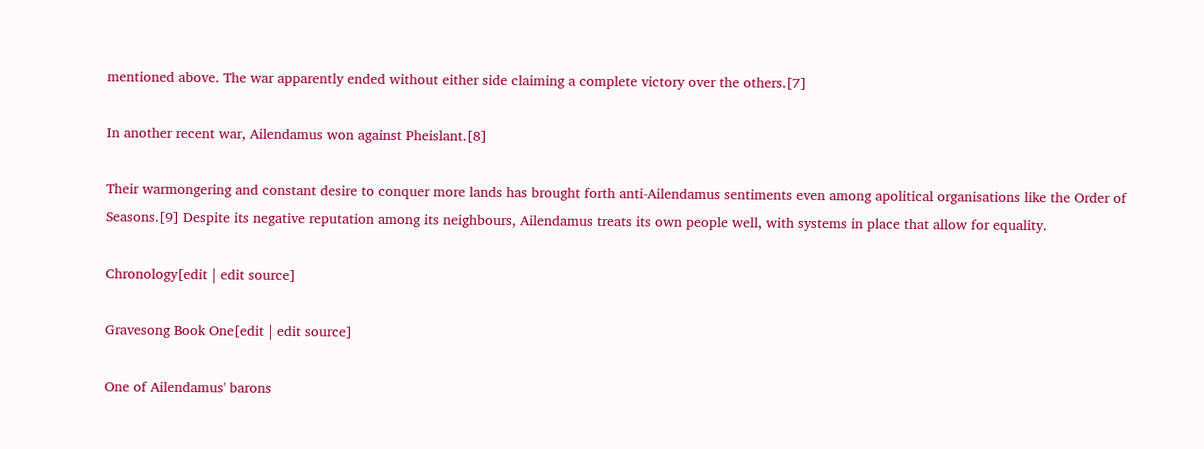mentioned above. The war apparently ended without either side claiming a complete victory over the others.[7]

In another recent war, Ailendamus won against Pheislant.[8]

Their warmongering and constant desire to conquer more lands has brought forth anti-Ailendamus sentiments even among apolitical organisations like the Order of Seasons.[9] Despite its negative reputation among its neighbours, Ailendamus treats its own people well, with systems in place that allow for equality.

Chronology[edit | edit source]

Gravesong Book One[edit | edit source]

One of Ailendamus' barons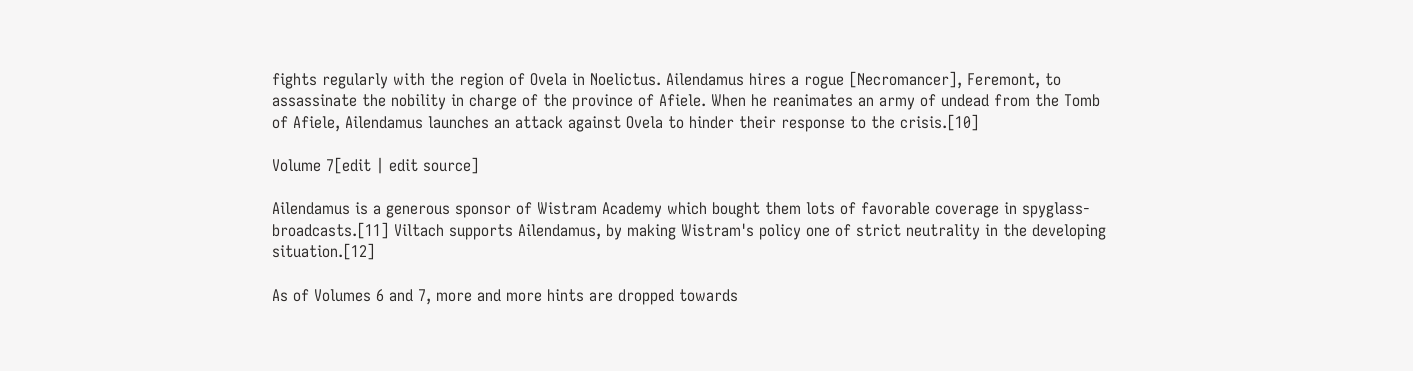fights regularly with the region of Ovela in Noelictus. Ailendamus hires a rogue [Necromancer], Feremont, to assassinate the nobility in charge of the province of Afiele. When he reanimates an army of undead from the Tomb of Afiele, Ailendamus launches an attack against Ovela to hinder their response to the crisis.[10]

Volume 7[edit | edit source]

Ailendamus is a generous sponsor of Wistram Academy which bought them lots of favorable coverage in spyglass-broadcasts.[11] Viltach supports Ailendamus, by making Wistram's policy one of strict neutrality in the developing situation.[12]

As of Volumes 6 and 7, more and more hints are dropped towards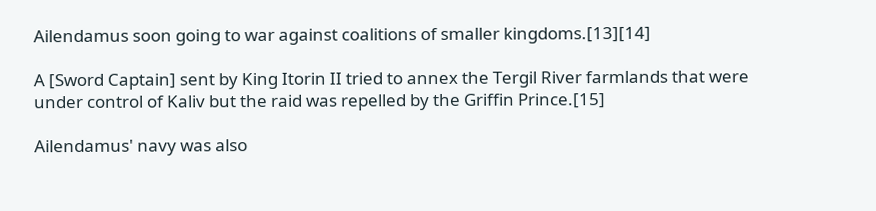Ailendamus soon going to war against coalitions of smaller kingdoms.[13][14]

A [Sword Captain] sent by King Itorin II tried to annex the Tergil River farmlands that were under control of Kaliv but the raid was repelled by the Griffin Prince.[15]

Ailendamus' navy was also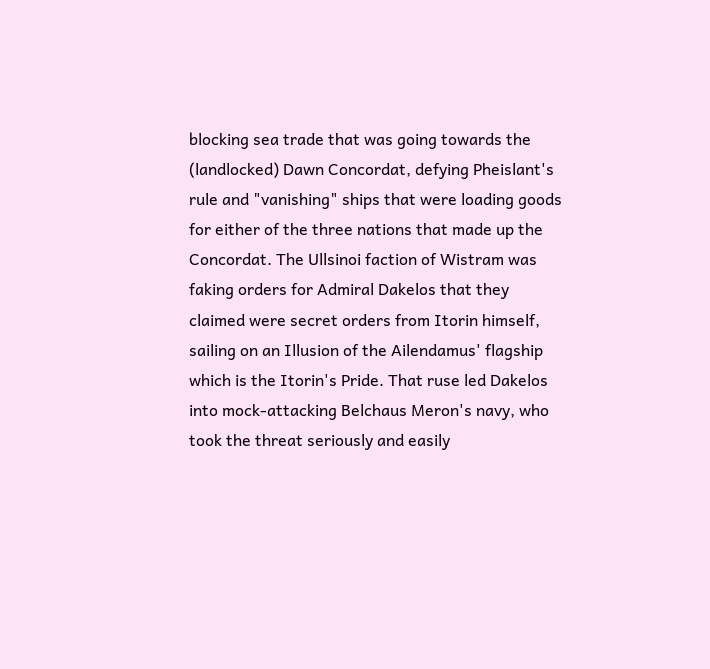blocking sea trade that was going towards the (landlocked) Dawn Concordat, defying Pheislant's rule and "vanishing" ships that were loading goods for either of the three nations that made up the Concordat. The Ullsinoi faction of Wistram was faking orders for Admiral Dakelos that they claimed were secret orders from Itorin himself, sailing on an Illusion of the Ailendamus' flagship which is the Itorin's Pride. That ruse led Dakelos into mock-attacking Belchaus Meron's navy, who took the threat seriously and easily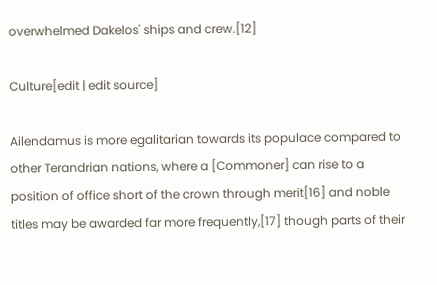overwhelmed Dakelos' ships and crew.[12]

Culture[edit | edit source]

Ailendamus is more egalitarian towards its populace compared to other Terandrian nations, where a [Commoner] can rise to a position of office short of the crown through merit[16] and noble titles may be awarded far more frequently,[17] though parts of their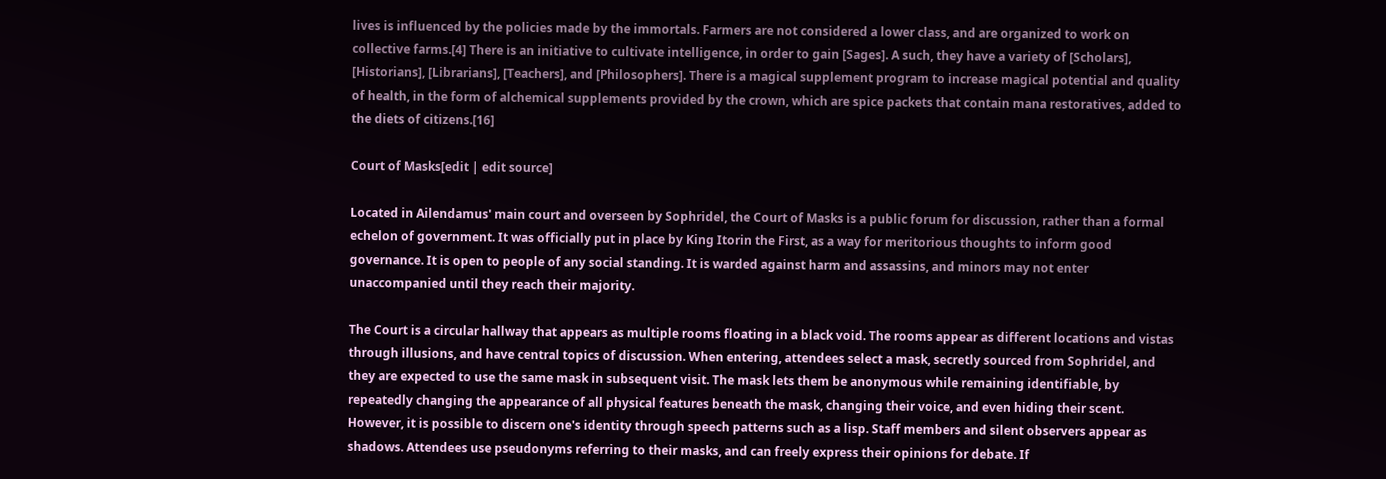lives is influenced by the policies made by the immortals. Farmers are not considered a lower class, and are organized to work on collective farms.[4] There is an initiative to cultivate intelligence, in order to gain [Sages]. A such, they have a variety of [Scholars], [Historians], [Librarians], [Teachers], and [Philosophers]. There is a magical supplement program to increase magical potential and quality of health, in the form of alchemical supplements provided by the crown, which are spice packets that contain mana restoratives, added to the diets of citizens.[16]

Court of Masks[edit | edit source]

Located in Ailendamus' main court and overseen by Sophridel, the Court of Masks is a public forum for discussion, rather than a formal echelon of government. It was officially put in place by King Itorin the First, as a way for meritorious thoughts to inform good governance. It is open to people of any social standing. It is warded against harm and assassins, and minors may not enter unaccompanied until they reach their majority.

The Court is a circular hallway that appears as multiple rooms floating in a black void. The rooms appear as different locations and vistas through illusions, and have central topics of discussion. When entering, attendees select a mask, secretly sourced from Sophridel, and they are expected to use the same mask in subsequent visit. The mask lets them be anonymous while remaining identifiable, by repeatedly changing the appearance of all physical features beneath the mask, changing their voice, and even hiding their scent. However, it is possible to discern one's identity through speech patterns such as a lisp. Staff members and silent observers appear as shadows. Attendees use pseudonyms referring to their masks, and can freely express their opinions for debate. If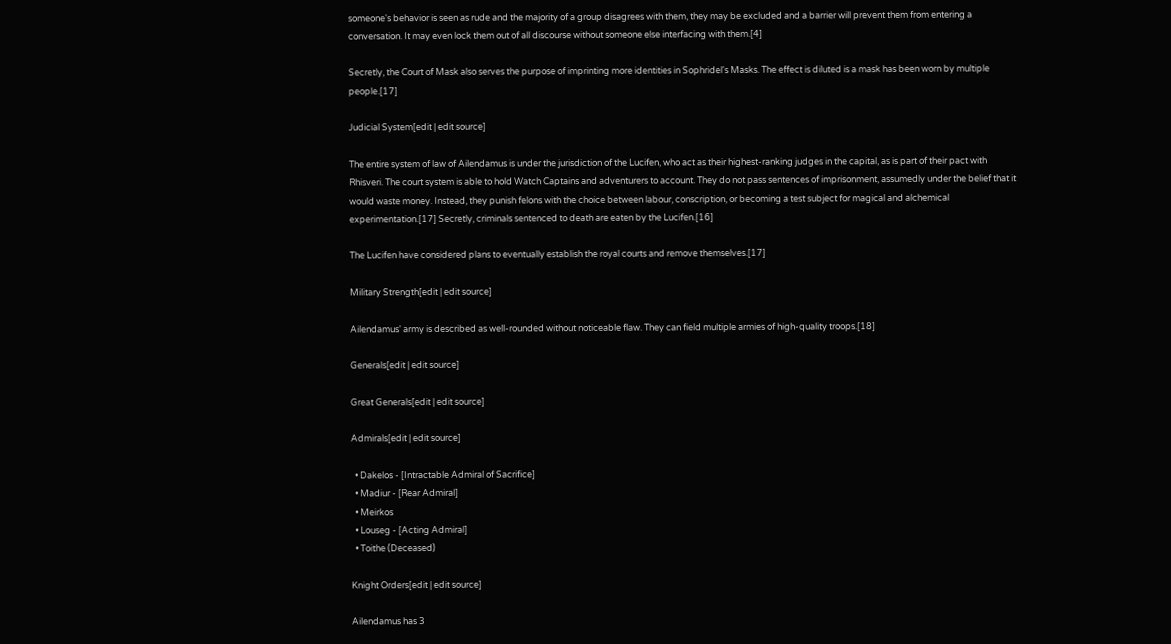someone's behavior is seen as rude and the majority of a group disagrees with them, they may be excluded and a barrier will prevent them from entering a conversation. It may even lock them out of all discourse without someone else interfacing with them.[4]

Secretly, the Court of Mask also serves the purpose of imprinting more identities in Sophridel's Masks. The effect is diluted is a mask has been worn by multiple people.[17]

Judicial System[edit | edit source]

The entire system of law of Ailendamus is under the jurisdiction of the Lucifen, who act as their highest-ranking judges in the capital, as is part of their pact with Rhisveri. The court system is able to hold Watch Captains and adventurers to account. They do not pass sentences of imprisonment, assumedly under the belief that it would waste money. Instead, they punish felons with the choice between labour, conscription, or becoming a test subject for magical and alchemical experimentation.[17] Secretly, criminals sentenced to death are eaten by the Lucifen.[16]

The Lucifen have considered plans to eventually establish the royal courts and remove themselves.[17]

Military Strength[edit | edit source]

Ailendamus' army is described as well-rounded without noticeable flaw. They can field multiple armies of high-quality troops.[18]

Generals[edit | edit source]

Great Generals[edit | edit source]

Admirals[edit | edit source]

  • Dakelos - [Intractable Admiral of Sacrifice]
  • Madiur - [Rear Admiral]
  • Meirkos
  • Louseg - [Acting Admiral]
  • Toithe (Deceased)

Knight Orders[edit | edit source]

Ailendamus has 3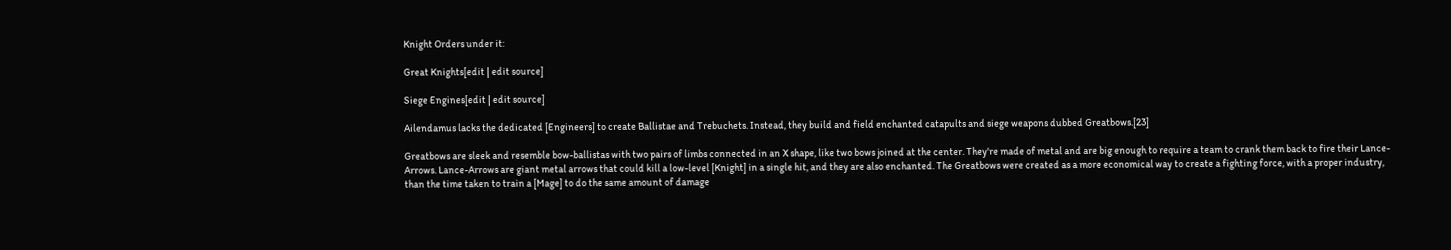Knight Orders under it:

Great Knights[edit | edit source]

Siege Engines[edit | edit source]

Ailendamus lacks the dedicated [Engineers] to create Ballistae and Trebuchets. Instead, they build and field enchanted catapults and siege weapons dubbed Greatbows.[23]

Greatbows are sleek and resemble bow-ballistas with two pairs of limbs connected in an X shape, like two bows joined at the center. They're made of metal and are big enough to require a team to crank them back to fire their Lance-Arrows. Lance-Arrows are giant metal arrows that could kill a low-level [Knight] in a single hit, and they are also enchanted. The Greatbows were created as a more economical way to create a fighting force, with a proper industry, than the time taken to train a [Mage] to do the same amount of damage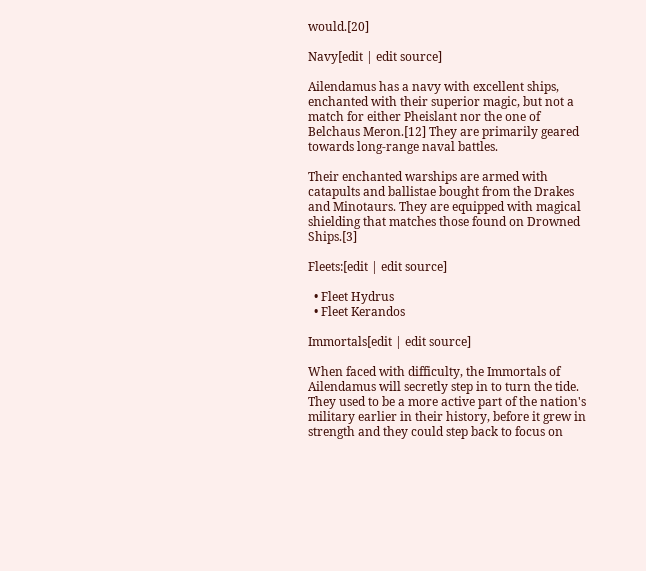would.[20]

Navy[edit | edit source]

Ailendamus has a navy with excellent ships, enchanted with their superior magic, but not a match for either Pheislant nor the one of Belchaus Meron.[12] They are primarily geared towards long-range naval battles.

Their enchanted warships are armed with catapults and ballistae bought from the Drakes and Minotaurs. They are equipped with magical shielding that matches those found on Drowned Ships.[3]

Fleets:[edit | edit source]

  • Fleet Hydrus
  • Fleet Kerandos

Immortals[edit | edit source]

When faced with difficulty, the Immortals of Ailendamus will secretly step in to turn the tide. They used to be a more active part of the nation's military earlier in their history, before it grew in strength and they could step back to focus on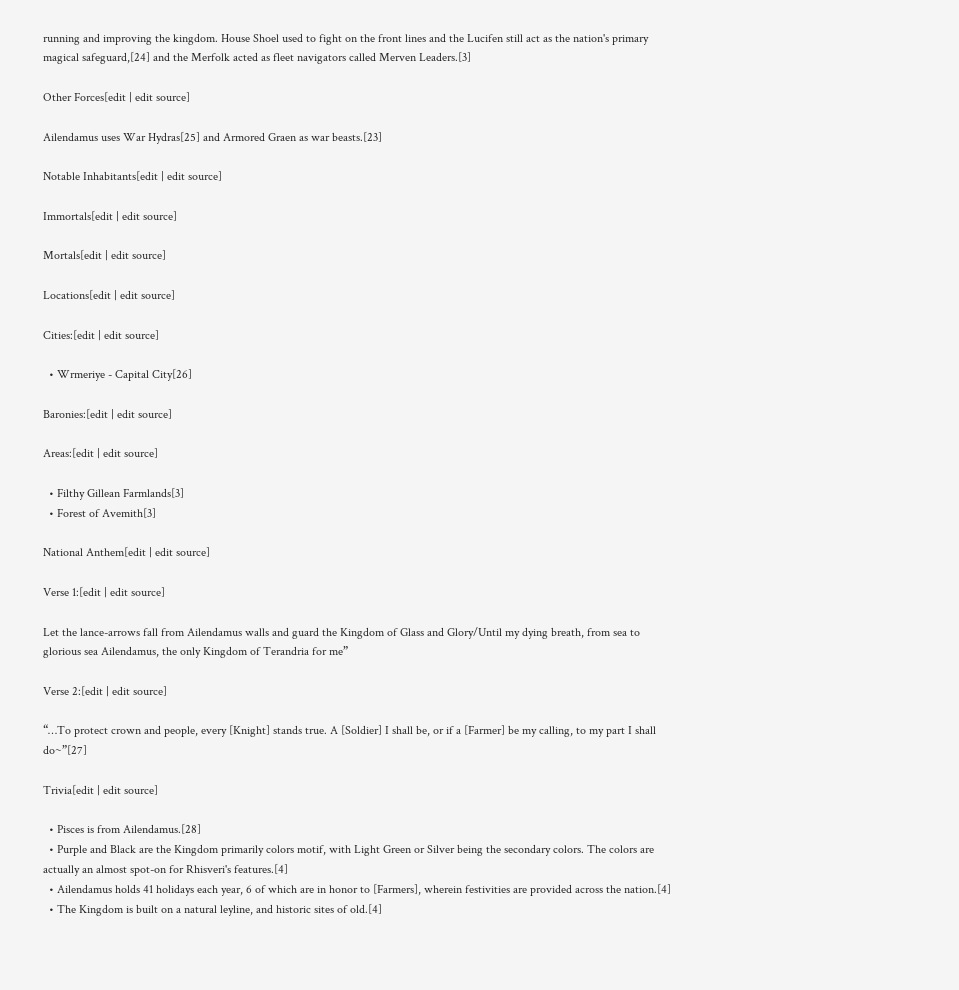running and improving the kingdom. House Shoel used to fight on the front lines and the Lucifen still act as the nation's primary magical safeguard,[24] and the Merfolk acted as fleet navigators called Merven Leaders.[3]

Other Forces[edit | edit source]

Ailendamus uses War Hydras[25] and Armored Graen as war beasts.[23]

Notable Inhabitants[edit | edit source]

Immortals[edit | edit source]

Mortals[edit | edit source]

Locations[edit | edit source]

Cities:[edit | edit source]

  • Wrmeriye - Capital City[26]

Baronies:[edit | edit source]

Areas:[edit | edit source]

  • Filthy Gillean Farmlands[3]
  • Forest of Avemith[3]

National Anthem[edit | edit source]

Verse 1:[edit | edit source]

Let the lance-arrows fall from Ailendamus walls and guard the Kingdom of Glass and Glory/Until my dying breath, from sea to glorious sea Ailendamus, the only Kingdom of Terandria for me”

Verse 2:[edit | edit source]

“…To protect crown and people, every [Knight] stands true. A [Soldier] I shall be, or if a [Farmer] be my calling, to my part I shall do~”[27]

Trivia[edit | edit source]

  • Pisces is from Ailendamus.[28]
  • Purple and Black are the Kingdom primarily colors motif, with Light Green or Silver being the secondary colors. The colors are actually an almost spot-on for Rhisveri's features.[4]
  • Ailendamus holds 41 holidays each year, 6 of which are in honor to [Farmers], wherein festivities are provided across the nation.[4]
  • The Kingdom is built on a natural leyline, and historic sites of old.[4]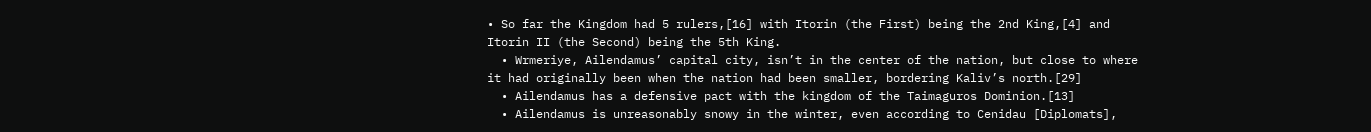• So far the Kingdom had 5 rulers,[16] with Itorin (the First) being the 2nd King,[4] and Itorin II (the Second) being the 5th King.
  • Wrmeriye, Ailendamus’ capital city, isn’t in the center of the nation, but close to where it had originally been when the nation had been smaller, bordering Kaliv’s north.[29]
  • Ailendamus has a defensive pact with the kingdom of the Taimaguros Dominion.[13]
  • Ailendamus is unreasonably snowy in the winter, even according to Cenidau [Diplomats],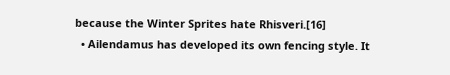because the Winter Sprites hate Rhisveri.[16]
  • Ailendamus has developed its own fencing style. It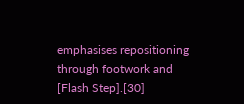emphasises repositioning through footwork and [Flash Step].[30]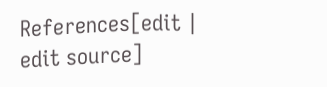References[edit | edit source]